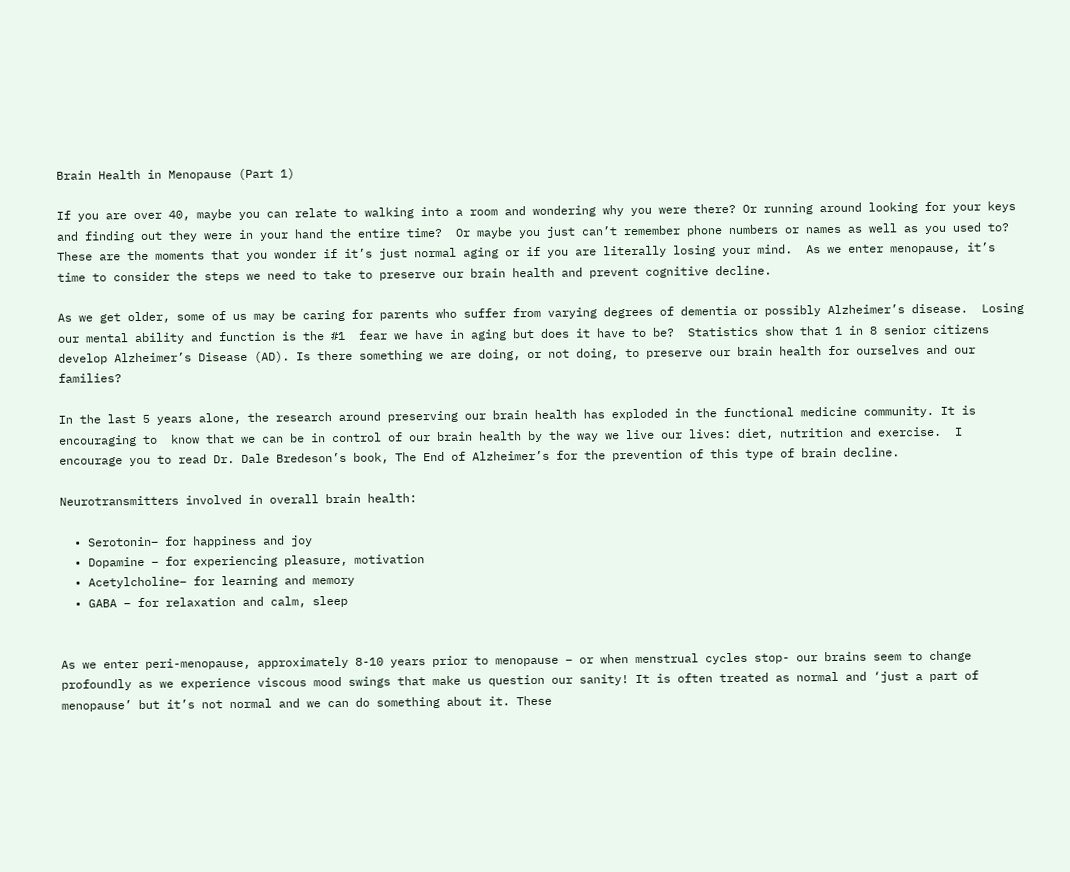Brain Health in Menopause (Part 1)

If you are over 40, maybe you can relate to walking into a room and wondering why you were there? Or running around looking for your keys and finding out they were in your hand the entire time?  Or maybe you just can’t remember phone numbers or names as well as you used to?  These are the moments that you wonder if it’s just normal aging or if you are literally losing your mind.  As we enter menopause, it’s time to consider the steps we need to take to preserve our brain health and prevent cognitive decline.

As we get older, some of us may be caring for parents who suffer from varying degrees of dementia or possibly Alzheimer’s disease.  Losing our mental ability and function is the #1  fear we have in aging but does it have to be?  Statistics show that 1 in 8 senior citizens develop Alzheimer’s Disease (AD). Is there something we are doing, or not doing, to preserve our brain health for ourselves and our families?

In the last 5 years alone, the research around preserving our brain health has exploded in the functional medicine community. It is encouraging to  know that we can be in control of our brain health by the way we live our lives: diet, nutrition and exercise.  I encourage you to read Dr. Dale Bredeson’s book, The End of Alzheimer’s for the prevention of this type of brain decline.

Neurotransmitters involved in overall brain health:

  • Serotonin– for happiness and joy
  • Dopamine – for experiencing pleasure, motivation
  • Acetylcholine– for learning and memory
  • GABA – for relaxation and calm, sleep


As we enter peri-menopause, approximately 8-10 years prior to menopause – or when menstrual cycles stop- our brains seem to change profoundly as we experience viscous mood swings that make us question our sanity! It is often treated as normal and ‘just a part of menopause’ but it’s not normal and we can do something about it. These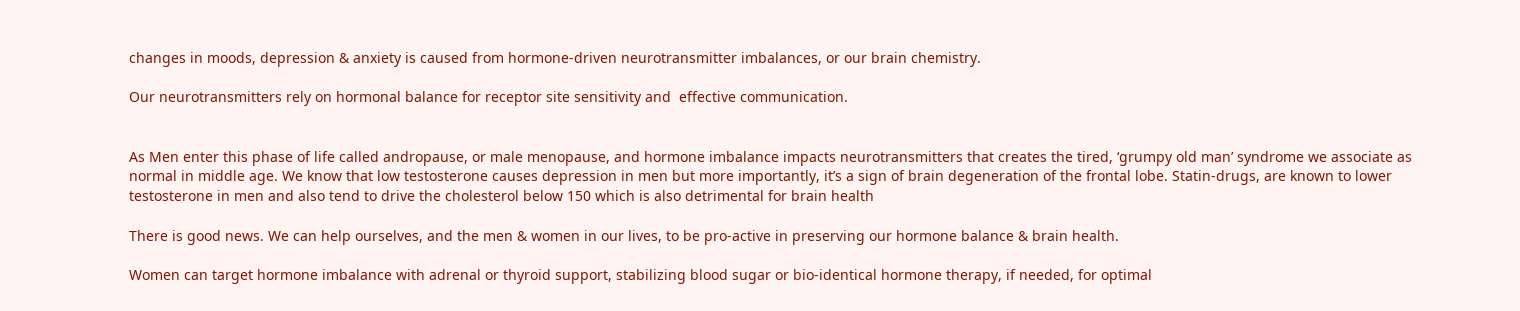changes in moods, depression & anxiety is caused from hormone-driven neurotransmitter imbalances, or our brain chemistry.

Our neurotransmitters rely on hormonal balance for receptor site sensitivity and  effective communication.


As Men enter this phase of life called andropause, or male menopause, and hormone imbalance impacts neurotransmitters that creates the tired, ‘grumpy old man’ syndrome we associate as normal in middle age. We know that low testosterone causes depression in men but more importantly, it’s a sign of brain degeneration of the frontal lobe. Statin-drugs, are known to lower testosterone in men and also tend to drive the cholesterol below 150 which is also detrimental for brain health

There is good news. We can help ourselves, and the men & women in our lives, to be pro-active in preserving our hormone balance & brain health.

Women can target hormone imbalance with adrenal or thyroid support, stabilizing blood sugar or bio-identical hormone therapy, if needed, for optimal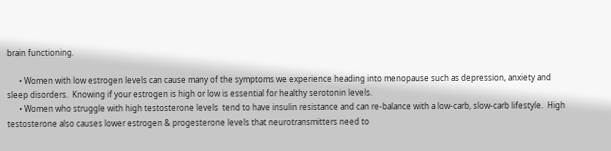brain functioning.

      • Women with low estrogen levels can cause many of the symptoms we experience heading into menopause such as depression, anxiety and sleep disorders.  Knowing if your estrogen is high or low is essential for healthy serotonin levels.
      • Women who struggle with high testosterone levels  tend to have insulin resistance and can re-balance with a low-carb, slow-carb lifestyle.  High testosterone also causes lower estrogen & progesterone levels that neurotransmitters need to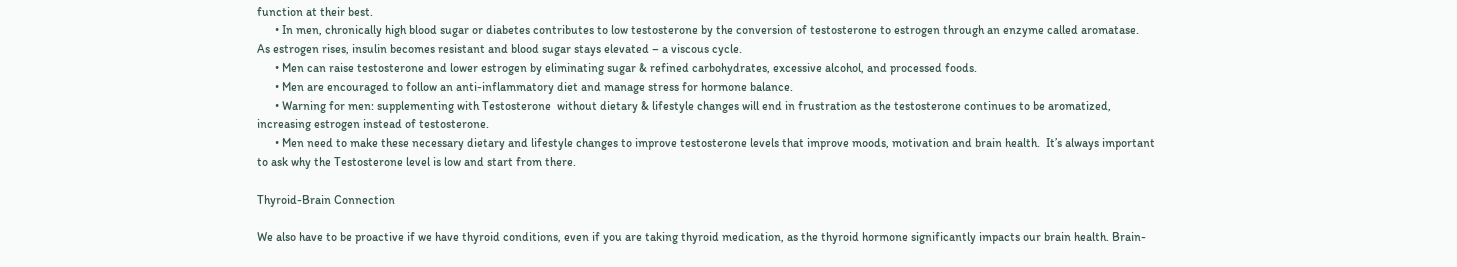function at their best.
      • In men, chronically high blood sugar or diabetes contributes to low testosterone by the conversion of testosterone to estrogen through an enzyme called aromatase.  As estrogen rises, insulin becomes resistant and blood sugar stays elevated – a viscous cycle.
      • Men can raise testosterone and lower estrogen by eliminating sugar & refined carbohydrates, excessive alcohol, and processed foods.
      • Men are encouraged to follow an anti-inflammatory diet and manage stress for hormone balance.
      • Warning for men: supplementing with Testosterone  without dietary & lifestyle changes will end in frustration as the testosterone continues to be aromatized, increasing estrogen instead of testosterone.
      • Men need to make these necessary dietary and lifestyle changes to improve testosterone levels that improve moods, motivation and brain health.  It’s always important to ask why the Testosterone level is low and start from there.

Thyroid-Brain Connection

We also have to be proactive if we have thyroid conditions, even if you are taking thyroid medication, as the thyroid hormone significantly impacts our brain health. Brain-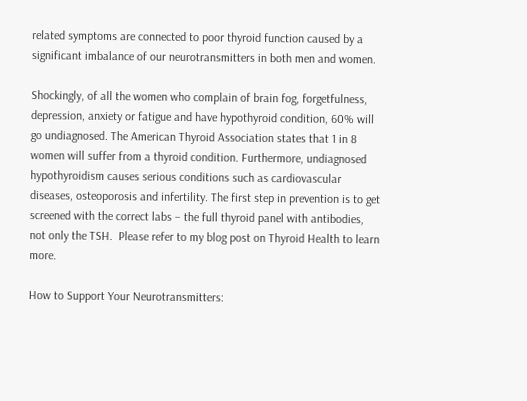related symptoms are connected to poor thyroid function caused by a significant imbalance of our neurotransmitters in both men and women.

Shockingly, of all the women who complain of brain fog, forgetfulness, depression, anxiety or fatigue and have hypothyroid condition, 60% will go undiagnosed. The American Thyroid Association states that 1 in 8 women will suffer from a thyroid condition. Furthermore, undiagnosed hypothyroidism causes serious conditions such as cardiovascular diseases, osteoporosis and infertility. The first step in prevention is to get screened with the correct labs – the full thyroid panel with antibodies, not only the TSH.  Please refer to my blog post on Thyroid Health to learn more.

How to Support Your Neurotransmitters: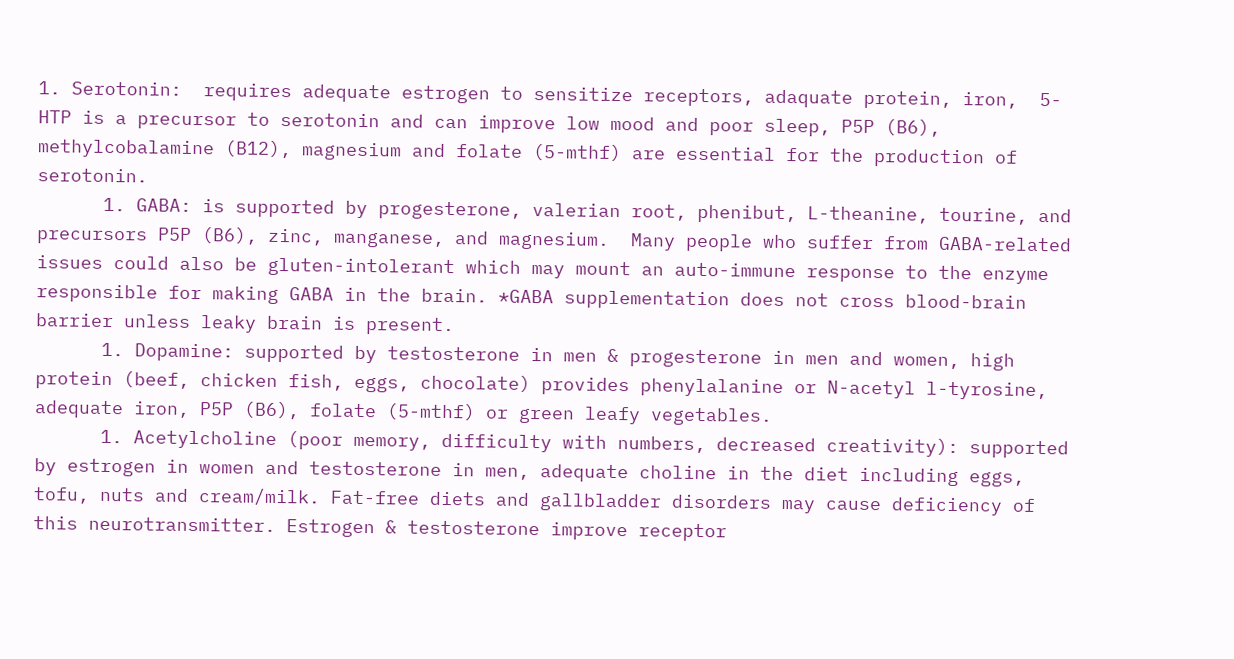1. Serotonin:  requires adequate estrogen to sensitize receptors, adaquate protein, iron,  5-HTP is a precursor to serotonin and can improve low mood and poor sleep, P5P (B6), methylcobalamine (B12), magnesium and folate (5-mthf) are essential for the production of serotonin.
      1. GABA: is supported by progesterone, valerian root, phenibut, L-theanine, tourine, and precursors P5P (B6), zinc, manganese, and magnesium.  Many people who suffer from GABA-related issues could also be gluten-intolerant which may mount an auto-immune response to the enzyme responsible for making GABA in the brain. *GABA supplementation does not cross blood-brain barrier unless leaky brain is present.
      1. Dopamine: supported by testosterone in men & progesterone in men and women, high protein (beef, chicken fish, eggs, chocolate) provides phenylalanine or N-acetyl l-tyrosine, adequate iron, P5P (B6), folate (5-mthf) or green leafy vegetables.
      1. Acetylcholine (poor memory, difficulty with numbers, decreased creativity): supported by estrogen in women and testosterone in men, adequate choline in the diet including eggs, tofu, nuts and cream/milk. Fat-free diets and gallbladder disorders may cause deficiency of this neurotransmitter. Estrogen & testosterone improve receptor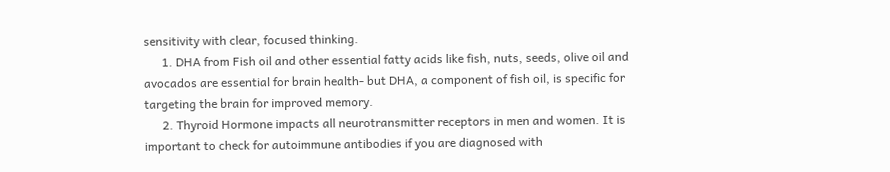sensitivity with clear, focused thinking.
      1. DHA from Fish oil and other essential fatty acids like fish, nuts, seeds, olive oil and avocados are essential for brain health- but DHA, a component of fish oil, is specific for targeting the brain for improved memory.
      2. Thyroid Hormone impacts all neurotransmitter receptors in men and women. It is important to check for autoimmune antibodies if you are diagnosed with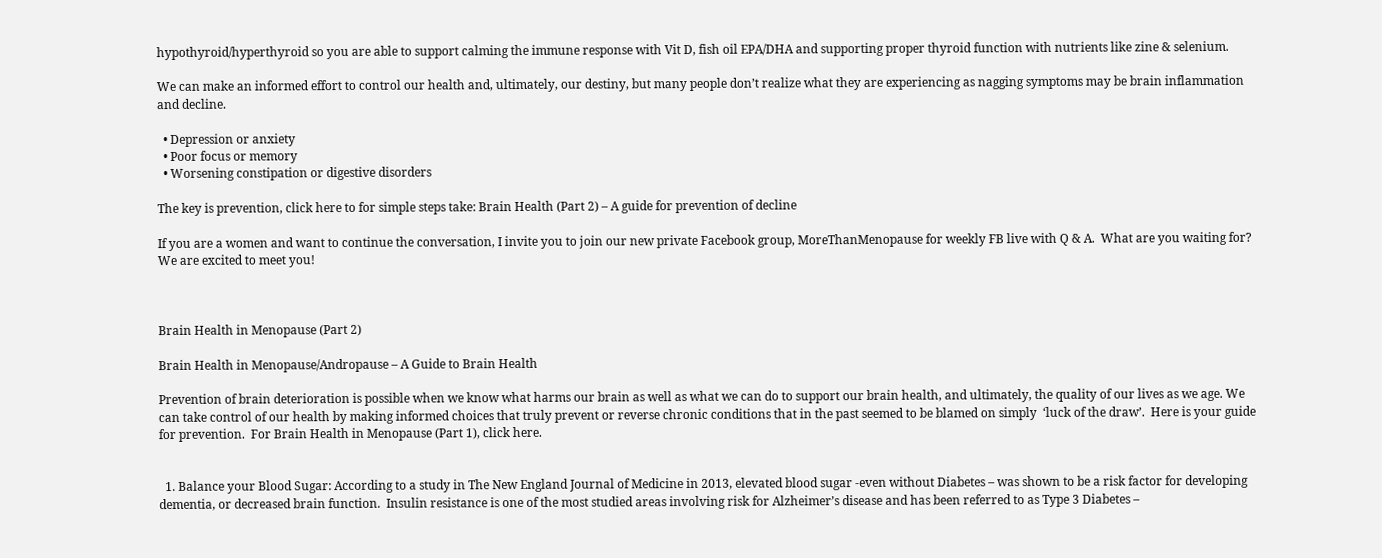hypothyroid/hyperthyroid so you are able to support calming the immune response with Vit D, fish oil EPA/DHA and supporting proper thyroid function with nutrients like zine & selenium.

We can make an informed effort to control our health and, ultimately, our destiny, but many people don’t realize what they are experiencing as nagging symptoms may be brain inflammation and decline.

  • Depression or anxiety
  • Poor focus or memory
  • Worsening constipation or digestive disorders

The key is prevention, click here to for simple steps take: Brain Health (Part 2) – A guide for prevention of decline

If you are a women and want to continue the conversation, I invite you to join our new private Facebook group, MoreThanMenopause for weekly FB live with Q & A.  What are you waiting for? We are excited to meet you!



Brain Health in Menopause (Part 2)

Brain Health in Menopause/Andropause – A Guide to Brain Health

Prevention of brain deterioration is possible when we know what harms our brain as well as what we can do to support our brain health, and ultimately, the quality of our lives as we age. We can take control of our health by making informed choices that truly prevent or reverse chronic conditions that in the past seemed to be blamed on simply  ‘luck of the draw’.  Here is your guide for prevention.  For Brain Health in Menopause (Part 1), click here.


  1. Balance your Blood Sugar: According to a study in The New England Journal of Medicine in 2013, elevated blood sugar -even without Diabetes – was shown to be a risk factor for developing dementia, or decreased brain function.  Insulin resistance is one of the most studied areas involving risk for Alzheimer’s disease and has been referred to as Type 3 Diabetes –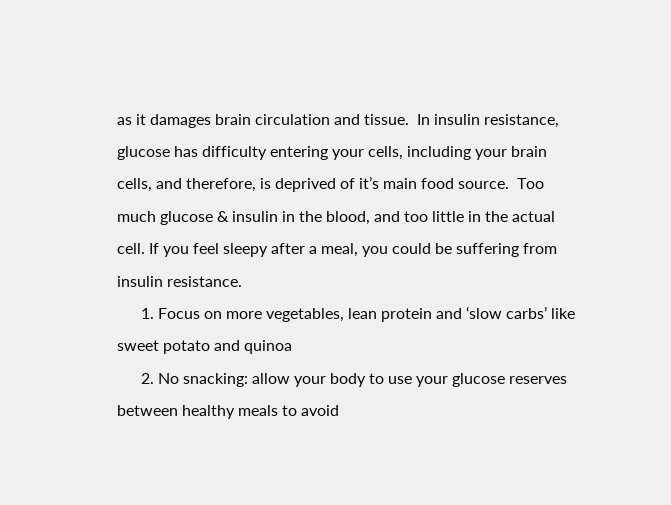as it damages brain circulation and tissue.  In insulin resistance, glucose has difficulty entering your cells, including your brain cells, and therefore, is deprived of it’s main food source.  Too much glucose & insulin in the blood, and too little in the actual cell. If you feel sleepy after a meal, you could be suffering from insulin resistance.
      1. Focus on more vegetables, lean protein and ‘slow carbs’ like sweet potato and quinoa
      2. No snacking: allow your body to use your glucose reserves between healthy meals to avoid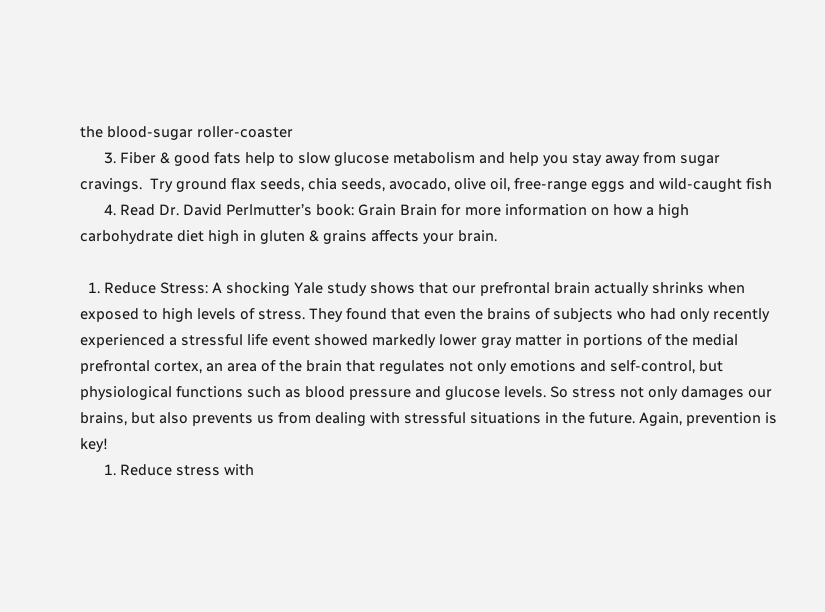the blood-sugar roller-coaster
      3. Fiber & good fats help to slow glucose metabolism and help you stay away from sugar cravings.  Try ground flax seeds, chia seeds, avocado, olive oil, free-range eggs and wild-caught fish
      4. Read Dr. David Perlmutter’s book: Grain Brain for more information on how a high carbohydrate diet high in gluten & grains affects your brain.

  1. Reduce Stress: A shocking Yale study shows that our prefrontal brain actually shrinks when exposed to high levels of stress. They found that even the brains of subjects who had only recently experienced a stressful life event showed markedly lower gray matter in portions of the medial prefrontal cortex, an area of the brain that regulates not only emotions and self-control, but physiological functions such as blood pressure and glucose levels. So stress not only damages our brains, but also prevents us from dealing with stressful situations in the future. Again, prevention is key!
      1. Reduce stress with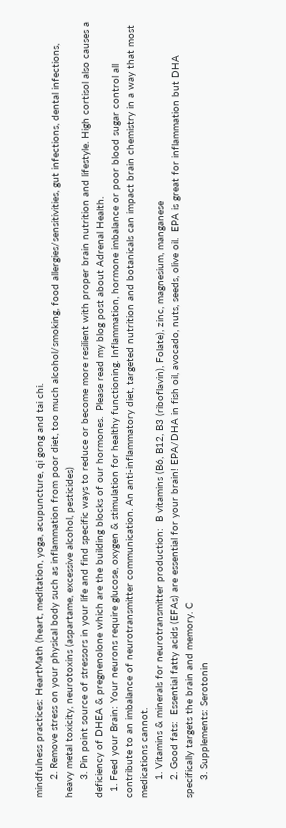mindfulness practices: HeartMath (heart, meditation, yoga, acupuncture, qi gong and tai chi.
      2. Remove stress on your physical body such as inflammation from poor diet, too much alcohol/smoking, food allergies/sensitivities, gut infections, dental infections, heavy metal toxicity, neurotoxins (aspartame, excessive alcohol, pesticides)
      3. Pin point source of stressors in your life and find specific ways to reduce or become more resilient with proper brain nutrition and lifestyle. High cortisol also causes a deficiency of DHEA & pregnenolone which are the building blocks of our hormones.  Please read my blog post about Adrenal Health.
  1. Feed your Brain: Your neurons require glucose, oxygen & stimulation for healthy functioning. Inflammation, hormone imbalance or poor blood sugar control all contribute to an imbalance of neurotransmitter communication. An anti-inflammatory diet, targeted nutrition and botanicals can impact brain chemistry in a way that most medications cannot.
      1. Vitamins & minerals for neurotransmitter production:  B vitamins (B6, B12, B3 (riboflavin), Folate), zinc, magnesium, manganese
      2. Good fats:  Essential fatty acids (EFAs) are essential for your brain! EPA/DHA in fish oil, avocado, nuts, seeds, olive oil.  EPA is great for inflammation but DHA specifically targets the brain and memory. C
      3. Supplements: Serotonin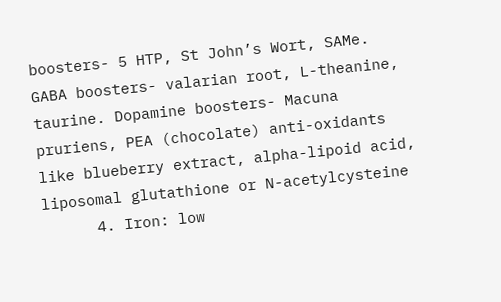boosters- 5 HTP, St John’s Wort, SAMe. GABA boosters- valarian root, L-theanine, taurine. Dopamine boosters- Macuna pruriens, PEA (chocolate) anti-oxidants like blueberry extract, alpha-lipoid acid, liposomal glutathione or N-acetylcysteine
      4. Iron: low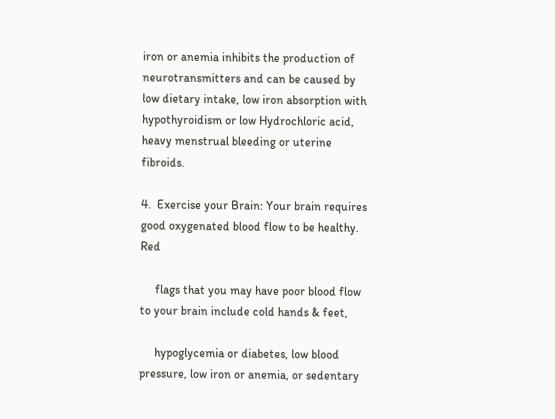iron or anemia inhibits the production of neurotransmitters and can be caused by low dietary intake, low iron absorption with hypothyroidism or low Hydrochloric acid, heavy menstrual bleeding or uterine fibroids.

4.  Exercise your Brain: Your brain requires good oxygenated blood flow to be healthy. Red

     flags that you may have poor blood flow to your brain include cold hands & feet,

     hypoglycemia or diabetes, low blood pressure, low iron or anemia, or sedentary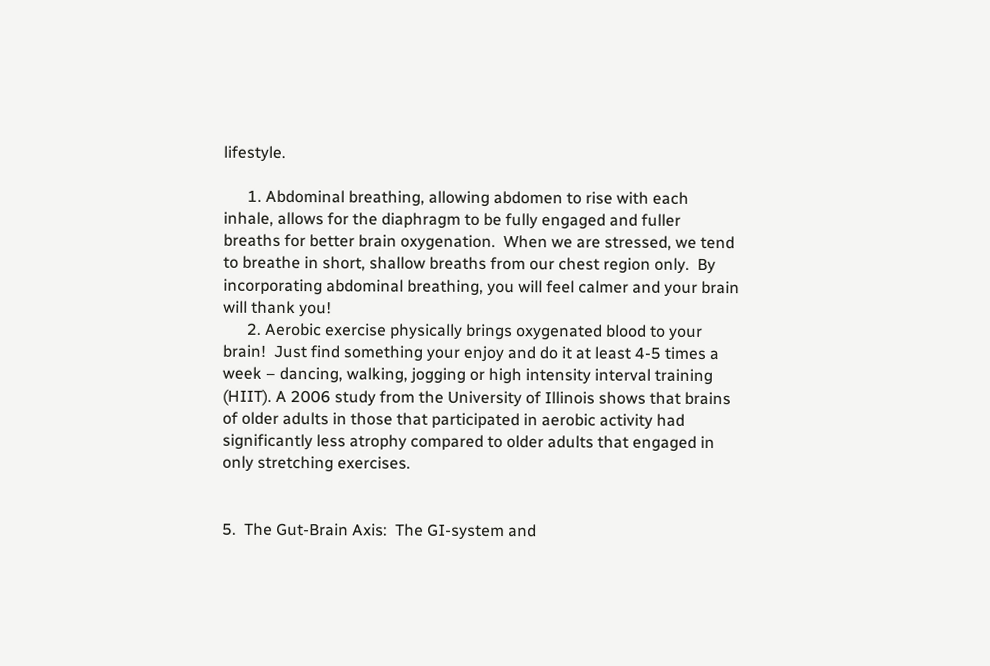lifestyle.

      1. Abdominal breathing, allowing abdomen to rise with each inhale, allows for the diaphragm to be fully engaged and fuller breaths for better brain oxygenation.  When we are stressed, we tend to breathe in short, shallow breaths from our chest region only.  By incorporating abdominal breathing, you will feel calmer and your brain will thank you!
      2. Aerobic exercise physically brings oxygenated blood to your brain!  Just find something your enjoy and do it at least 4-5 times a week – dancing, walking, jogging or high intensity interval training (HIIT). A 2006 study from the University of Illinois shows that brains of older adults in those that participated in aerobic activity had significantly less atrophy compared to older adults that engaged in only stretching exercises.


5.  The Gut-Brain Axis:  The GI-system and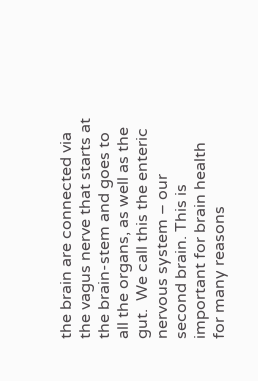the brain are connected via the vagus nerve that starts at the brain-stem and goes to all the organs, as well as the gut.  We call this the enteric nervous system – our second brain. This is important for brain health for many reasons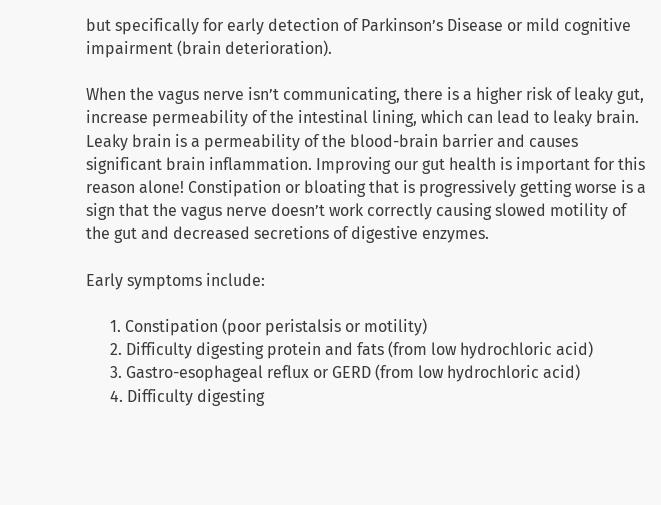but specifically for early detection of Parkinson’s Disease or mild cognitive impairment (brain deterioration).

When the vagus nerve isn’t communicating, there is a higher risk of leaky gut, increase permeability of the intestinal lining, which can lead to leaky brain.  Leaky brain is a permeability of the blood-brain barrier and causes significant brain inflammation. Improving our gut health is important for this reason alone! Constipation or bloating that is progressively getting worse is a sign that the vagus nerve doesn’t work correctly causing slowed motility of the gut and decreased secretions of digestive enzymes.

Early symptoms include:

      1. Constipation (poor peristalsis or motility)
      2. Difficulty digesting protein and fats (from low hydrochloric acid)
      3. Gastro-esophageal reflux or GERD (from low hydrochloric acid)
      4. Difficulty digesting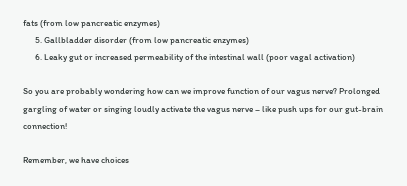fats (from low pancreatic enzymes)
      5. Gallbladder disorder (from low pancreatic enzymes)
      6. Leaky gut or increased permeability of the intestinal wall (poor vagal activation)

So you are probably wondering how can we improve function of our vagus nerve? Prolonged gargling of water or singing loudly activate the vagus nerve – like push ups for our gut-brain connection!

Remember, we have choices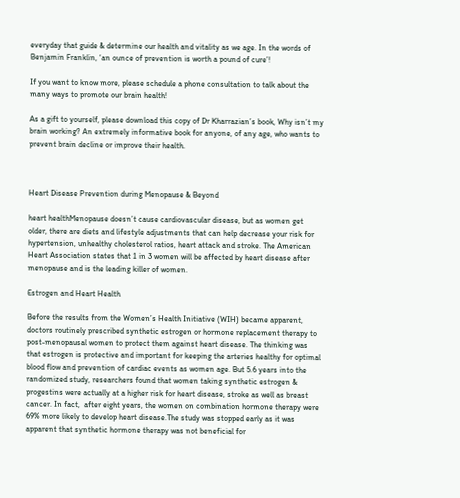everyday that guide & determine our health and vitality as we age. In the words of Benjamin Franklin, ‘an ounce of prevention is worth a pound of cure’!

If you want to know more, please schedule a phone consultation to talk about the many ways to promote our brain health!

As a gift to yourself, please download this copy of Dr Kharrazian’s book, Why isn’t my brain working? An extremely informative book for anyone, of any age, who wants to prevent brain decline or improve their health.



Heart Disease Prevention during Menopause & Beyond

heart healthMenopause doesn’t cause cardiovascular disease, but as women get older, there are diets and lifestyle adjustments that can help decrease your risk for hypertension, unhealthy cholesterol ratios, heart attack and stroke. The American Heart Association states that 1 in 3 women will be affected by heart disease after menopause and is the leading killer of women.

Estrogen and Heart Health

Before the results from the Women’s Health Initiative (WIH) became apparent, doctors routinely prescribed synthetic estrogen or hormone replacement therapy to post-menopausal women to protect them against heart disease. The thinking was that estrogen is protective and important for keeping the arteries healthy for optimal blood flow and prevention of cardiac events as women age. But 5.6 years into the randomized study, researchers found that women taking synthetic estrogen & progestins were actually at a higher risk for heart disease, stroke as well as breast cancer. In fact,  after eight years, the women on combination hormone therapy were 69% more likely to develop heart disease.The study was stopped early as it was apparent that synthetic hormone therapy was not beneficial for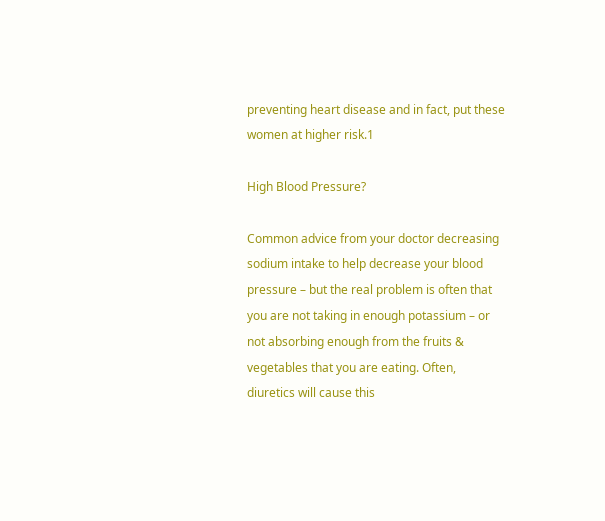preventing heart disease and in fact, put these women at higher risk.1

High Blood Pressure?

Common advice from your doctor decreasing sodium intake to help decrease your blood pressure – but the real problem is often that you are not taking in enough potassium – or not absorbing enough from the fruits & vegetables that you are eating. Often, diuretics will cause this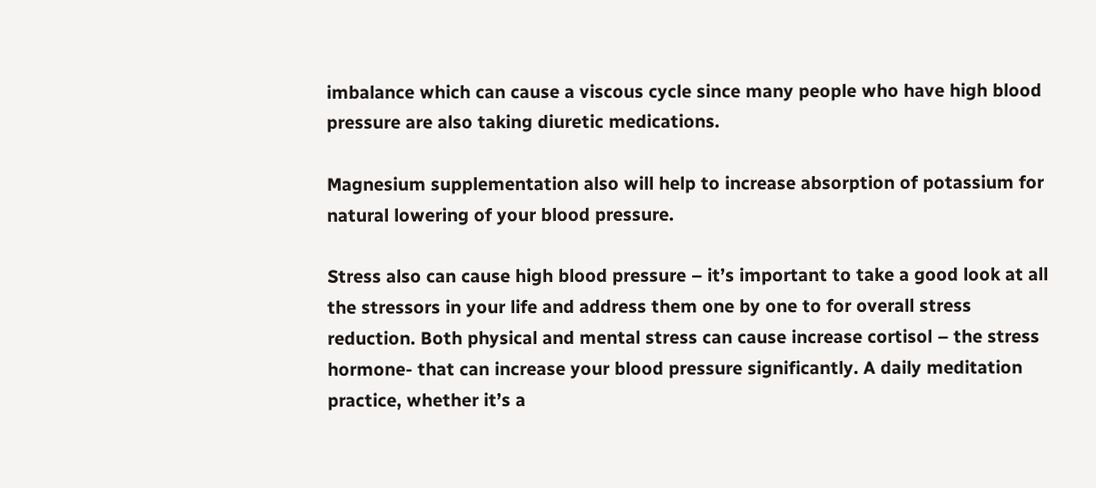imbalance which can cause a viscous cycle since many people who have high blood pressure are also taking diuretic medications.

Magnesium supplementation also will help to increase absorption of potassium for natural lowering of your blood pressure.

Stress also can cause high blood pressure – it’s important to take a good look at all the stressors in your life and address them one by one to for overall stress reduction. Both physical and mental stress can cause increase cortisol – the stress hormone- that can increase your blood pressure significantly. A daily meditation practice, whether it’s a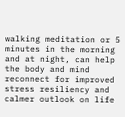walking meditation or 5 minutes in the morning and at night, can help the body and mind reconnect for improved stress resiliency and calmer outlook on life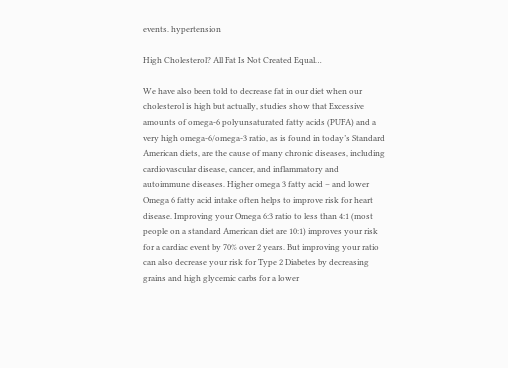events. hypertension

High Cholesterol? All Fat Is Not Created Equal…

We have also been told to decrease fat in our diet when our cholesterol is high but actually, studies show that Excessive amounts of omega-6 polyunsaturated fatty acids (PUFA) and a very high omega-6/omega-3 ratio, as is found in today’s Standard American diets, are the cause of many chronic diseases, including cardiovascular disease, cancer, and inflammatory and autoimmune diseases. Higher omega 3 fatty acid – and lower Omega 6 fatty acid intake often helps to improve risk for heart disease. Improving your Omega 6:3 ratio to less than 4:1 (most people on a standard American diet are 10:1) improves your risk for a cardiac event by 70% over 2 years. But improving your ratio can also decrease your risk for Type 2 Diabetes by decreasing grains and high glycemic carbs for a lower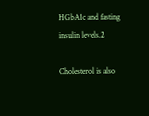HGbA1c and fasting insulin levels.2

Cholesterol is also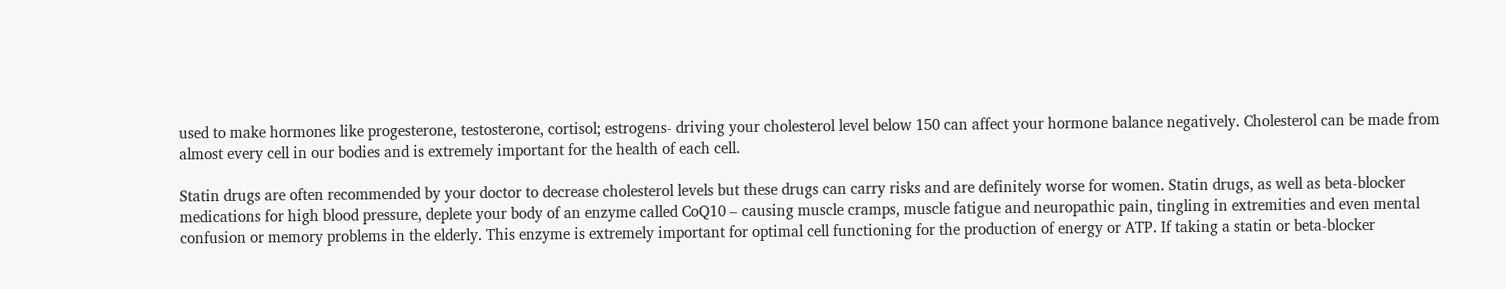used to make hormones like progesterone, testosterone, cortisol; estrogens- driving your cholesterol level below 150 can affect your hormone balance negatively. Cholesterol can be made from almost every cell in our bodies and is extremely important for the health of each cell.

Statin drugs are often recommended by your doctor to decrease cholesterol levels but these drugs can carry risks and are definitely worse for women. Statin drugs, as well as beta-blocker medications for high blood pressure, deplete your body of an enzyme called CoQ10 – causing muscle cramps, muscle fatigue and neuropathic pain, tingling in extremities and even mental confusion or memory problems in the elderly. This enzyme is extremely important for optimal cell functioning for the production of energy or ATP. If taking a statin or beta-blocker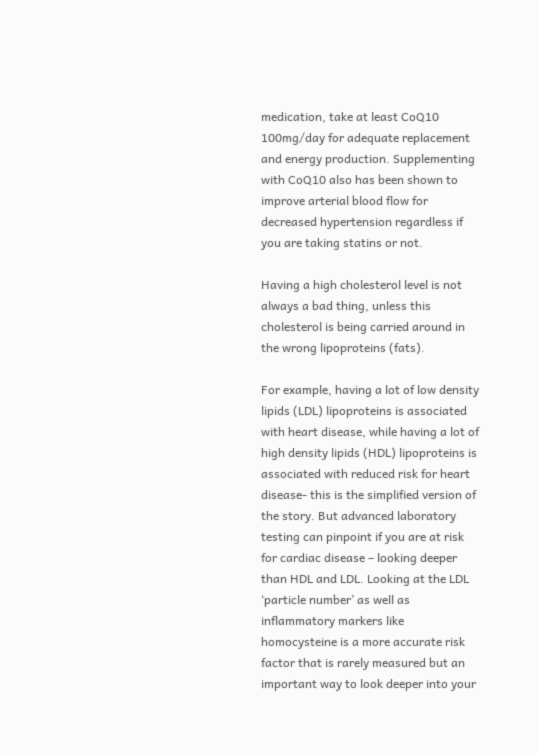medication, take at least CoQ10 100mg/day for adequate replacement and energy production. Supplementing with CoQ10 also has been shown to improve arterial blood flow for decreased hypertension regardless if you are taking statins or not.

Having a high cholesterol level is not always a bad thing, unless this cholesterol is being carried around in the wrong lipoproteins (fats).

For example, having a lot of low density lipids (LDL) lipoproteins is associated with heart disease, while having a lot of high density lipids (HDL) lipoproteins is associated with reduced risk for heart disease- this is the simplified version of the story. But advanced laboratory testing can pinpoint if you are at risk for cardiac disease – looking deeper than HDL and LDL. Looking at the LDL ‘particle number’ as well as inflammatory markers like homocysteine is a more accurate risk factor that is rarely measured but an important way to look deeper into your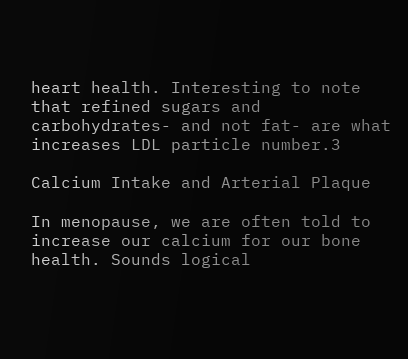heart health. Interesting to note that refined sugars and carbohydrates- and not fat- are what increases LDL particle number.3

Calcium Intake and Arterial Plaque

In menopause, we are often told to increase our calcium for our bone health. Sounds logical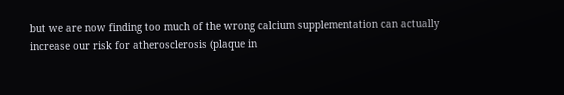but we are now finding too much of the wrong calcium supplementation can actually increase our risk for atherosclerosis (plaque in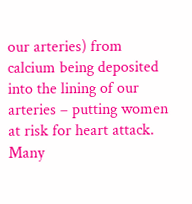our arteries) from calcium being deposited into the lining of our arteries – putting women at risk for heart attack. Many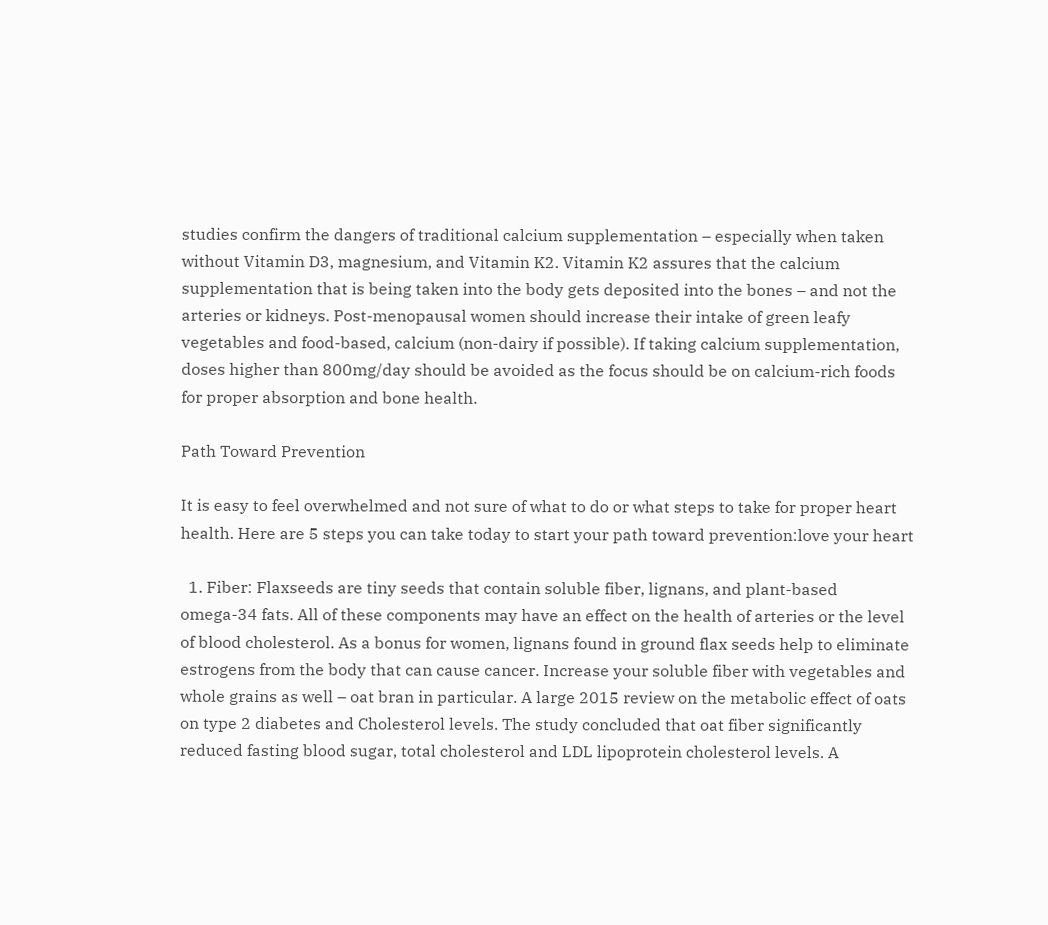studies confirm the dangers of traditional calcium supplementation – especially when taken without Vitamin D3, magnesium, and Vitamin K2. Vitamin K2 assures that the calcium supplementation that is being taken into the body gets deposited into the bones – and not the arteries or kidneys. Post-menopausal women should increase their intake of green leafy vegetables and food-based, calcium (non-dairy if possible). If taking calcium supplementation, doses higher than 800mg/day should be avoided as the focus should be on calcium-rich foods for proper absorption and bone health.

Path Toward Prevention

It is easy to feel overwhelmed and not sure of what to do or what steps to take for proper heart health. Here are 5 steps you can take today to start your path toward prevention:love your heart

  1. Fiber: Flaxseeds are tiny seeds that contain soluble fiber, lignans, and plant-based omega-34 fats. All of these components may have an effect on the health of arteries or the level of blood cholesterol. As a bonus for women, lignans found in ground flax seeds help to eliminate estrogens from the body that can cause cancer. Increase your soluble fiber with vegetables and whole grains as well – oat bran in particular. A large 2015 review on the metabolic effect of oats on type 2 diabetes and Cholesterol levels. The study concluded that oat fiber significantly reduced fasting blood sugar, total cholesterol and LDL lipoprotein cholesterol levels. A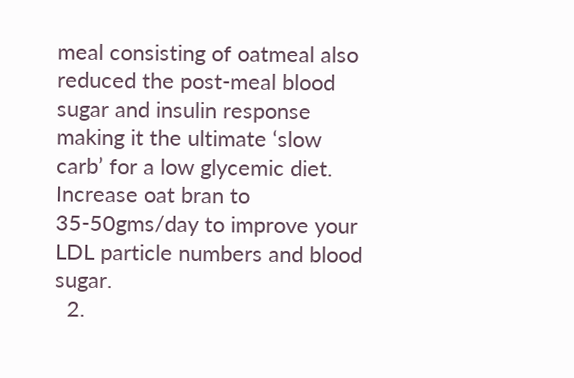meal consisting of oatmeal also reduced the post-meal blood sugar and insulin response making it the ultimate ‘slow carb’ for a low glycemic diet. Increase oat bran to 35-50gms/day to improve your LDL particle numbers and blood sugar.
  2.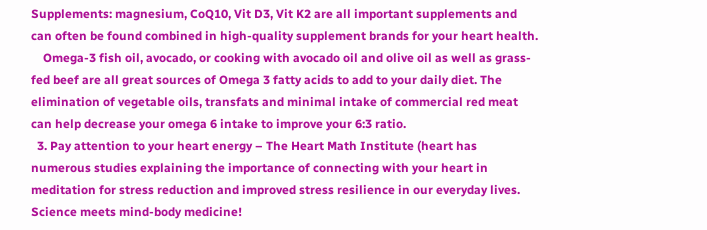Supplements: magnesium, CoQ10, Vit D3, Vit K2 are all important supplements and can often be found combined in high-quality supplement brands for your heart health.
    Omega-3 fish oil, avocado, or cooking with avocado oil and olive oil as well as grass-fed beef are all great sources of Omega 3 fatty acids to add to your daily diet. The elimination of vegetable oils, transfats and minimal intake of commercial red meat can help decrease your omega 6 intake to improve your 6:3 ratio.
  3. Pay attention to your heart energy – The Heart Math Institute (heart has numerous studies explaining the importance of connecting with your heart in meditation for stress reduction and improved stress resilience in our everyday lives. Science meets mind-body medicine!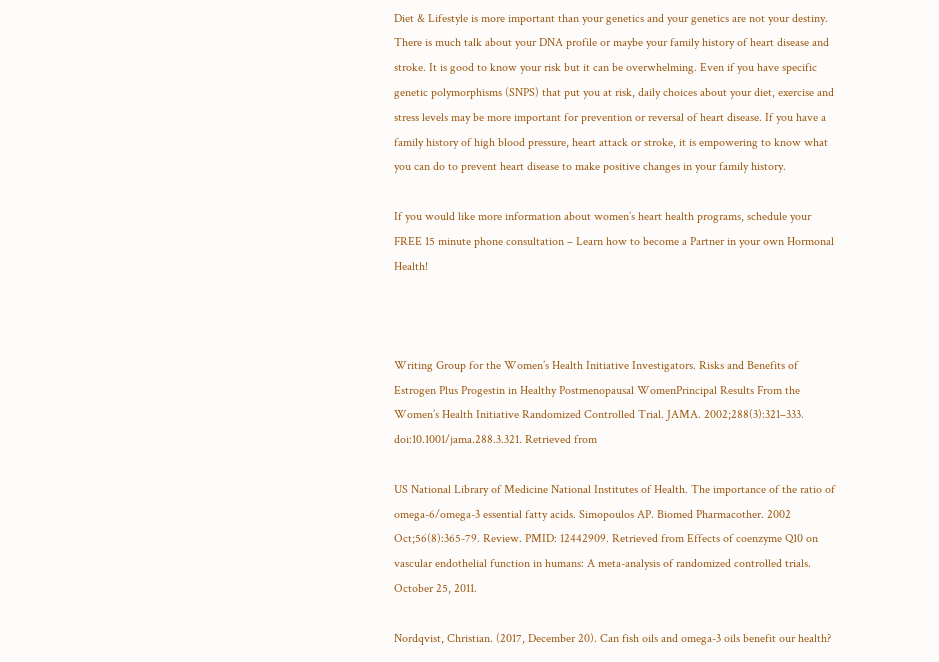Diet & Lifestyle is more important than your genetics and your genetics are not your destiny. There is much talk about your DNA profile or maybe your family history of heart disease and stroke. It is good to know your risk but it can be overwhelming. Even if you have specific genetic polymorphisms (SNPS) that put you at risk, daily choices about your diet, exercise and stress levels may be more important for prevention or reversal of heart disease. If you have a family history of high blood pressure, heart attack or stroke, it is empowering to know what you can do to prevent heart disease to make positive changes in your family history.

If you would like more information about women’s heart health programs, schedule your FREE 15 minute phone consultation – Learn how to become a Partner in your own Hormonal Health!



Writing Group for the Women’s Health Initiative Investigators. Risks and Benefits of Estrogen Plus Progestin in Healthy Postmenopausal WomenPrincipal Results From the Women’s Health Initiative Randomized Controlled Trial. JAMA. 2002;288(3):321–333. doi:10.1001/jama.288.3.321. Retrieved from

US National Library of Medicine National Institutes of Health. The importance of the ratio of omega-6/omega-3 essential fatty acids. Simopoulos AP. Biomed Pharmacother. 2002 Oct;56(8):365-79. Review. PMID: 12442909. Retrieved from Effects of coenzyme Q10 on vascular endothelial function in humans: A meta-analysis of randomized controlled trials. October 25, 2011.

Nordqvist, Christian. (2017, December 20). Can fish oils and omega-3 oils benefit our health?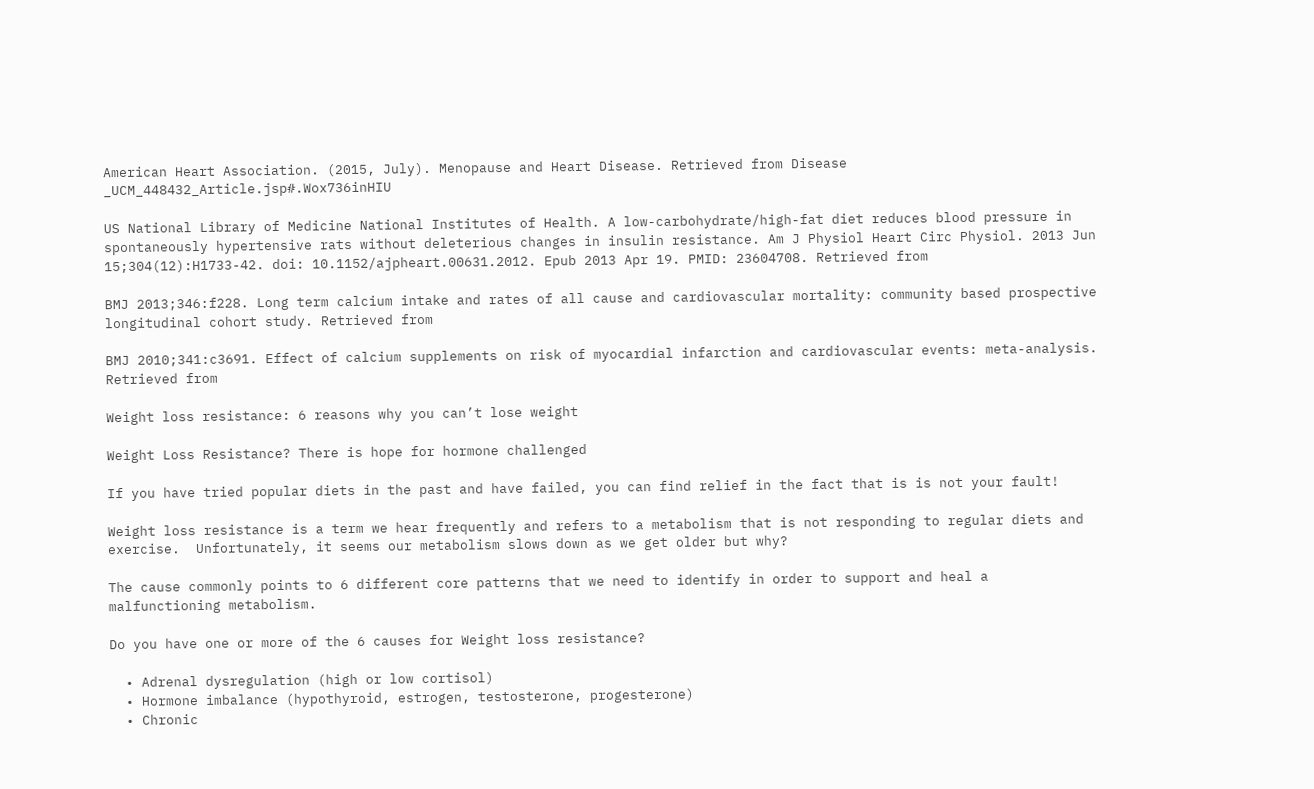American Heart Association. (2015, July). Menopause and Heart Disease. Retrieved from Disease _UCM_448432_Article.jsp#.Wox736inHIU

US National Library of Medicine National Institutes of Health. A low-carbohydrate/high-fat diet reduces blood pressure in spontaneously hypertensive rats without deleterious changes in insulin resistance. Am J Physiol Heart Circ Physiol. 2013 Jun 15;304(12):H1733-42. doi: 10.1152/ajpheart.00631.2012. Epub 2013 Apr 19. PMID: 23604708. Retrieved from

BMJ 2013;346:f228. Long term calcium intake and rates of all cause and cardiovascular mortality: community based prospective longitudinal cohort study. Retrieved from

BMJ 2010;341:c3691. Effect of calcium supplements on risk of myocardial infarction and cardiovascular events: meta-analysis. Retrieved from

Weight loss resistance: 6 reasons why you can’t lose weight

Weight Loss Resistance? There is hope for hormone challenged

If you have tried popular diets in the past and have failed, you can find relief in the fact that is is not your fault!

Weight loss resistance is a term we hear frequently and refers to a metabolism that is not responding to regular diets and exercise.  Unfortunately, it seems our metabolism slows down as we get older but why?

The cause commonly points to 6 different core patterns that we need to identify in order to support and heal a malfunctioning metabolism.

Do you have one or more of the 6 causes for Weight loss resistance?

  • Adrenal dysregulation (high or low cortisol)
  • Hormone imbalance (hypothyroid, estrogen, testosterone, progesterone)
  • Chronic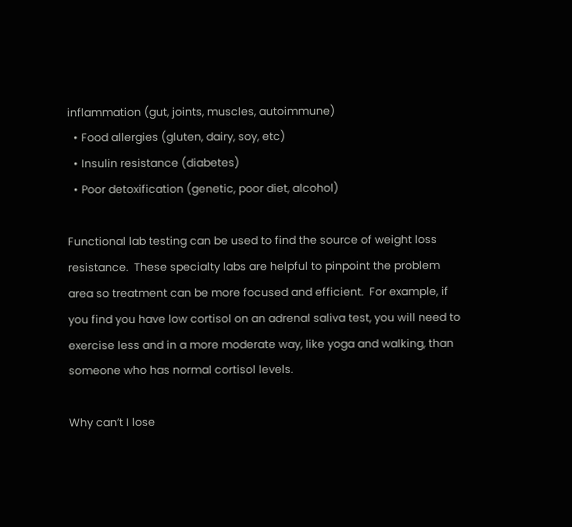inflammation (gut, joints, muscles, autoimmune)
  • Food allergies (gluten, dairy, soy, etc)
  • Insulin resistance (diabetes)
  • Poor detoxification (genetic, poor diet, alcohol)

Functional lab testing can be used to find the source of weight loss resistance.  These specialty labs are helpful to pinpoint the problem area so treatment can be more focused and efficient.  For example, if you find you have low cortisol on an adrenal saliva test, you will need to exercise less and in a more moderate way, like yoga and walking, than someone who has normal cortisol levels.

Why can’t I lose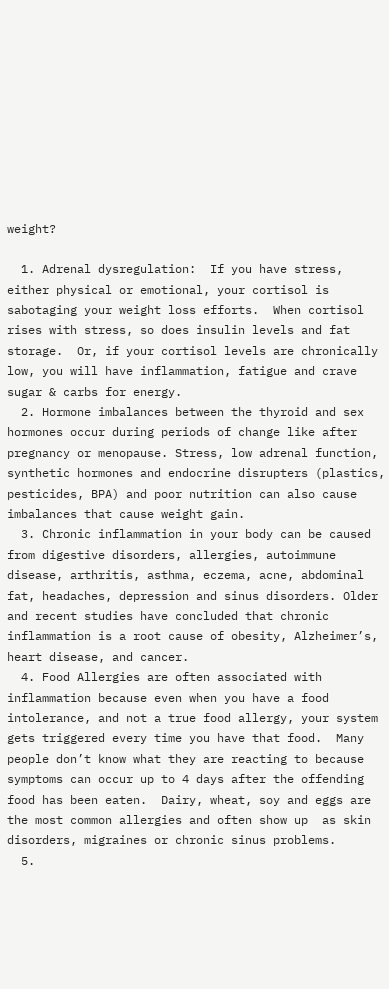weight?

  1. Adrenal dysregulation:  If you have stress, either physical or emotional, your cortisol is sabotaging your weight loss efforts.  When cortisol rises with stress, so does insulin levels and fat storage.  Or, if your cortisol levels are chronically low, you will have inflammation, fatigue and crave sugar & carbs for energy.
  2. Hormone imbalances between the thyroid and sex hormones occur during periods of change like after pregnancy or menopause. Stress, low adrenal function, synthetic hormones and endocrine disrupters (plastics, pesticides, BPA) and poor nutrition can also cause imbalances that cause weight gain.
  3. Chronic inflammation in your body can be caused from digestive disorders, allergies, autoimmune disease, arthritis, asthma, eczema, acne, abdominal fat, headaches, depression and sinus disorders. Older and recent studies have concluded that chronic inflammation is a root cause of obesity, Alzheimer’s, heart disease, and cancer.
  4. Food Allergies are often associated with inflammation because even when you have a food intolerance, and not a true food allergy, your system gets triggered every time you have that food.  Many people don’t know what they are reacting to because symptoms can occur up to 4 days after the offending food has been eaten.  Dairy, wheat, soy and eggs are the most common allergies and often show up  as skin disorders, migraines or chronic sinus problems.
  5.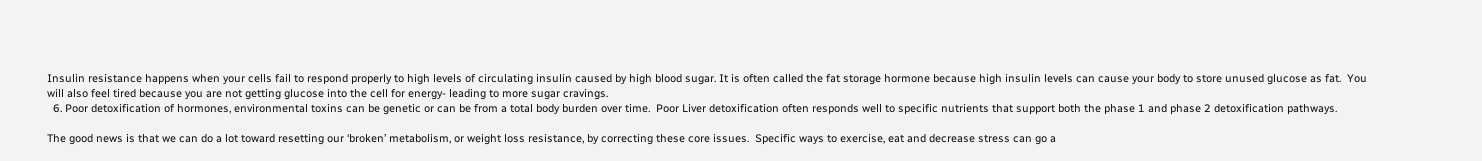Insulin resistance happens when your cells fail to respond properly to high levels of circulating insulin caused by high blood sugar. It is often called the fat storage hormone because high insulin levels can cause your body to store unused glucose as fat.  You will also feel tired because you are not getting glucose into the cell for energy- leading to more sugar cravings.
  6. Poor detoxification of hormones, environmental toxins can be genetic or can be from a total body burden over time.  Poor Liver detoxification often responds well to specific nutrients that support both the phase 1 and phase 2 detoxification pathways.

The good news is that we can do a lot toward resetting our ‘broken’ metabolism, or weight loss resistance, by correcting these core issues.  Specific ways to exercise, eat and decrease stress can go a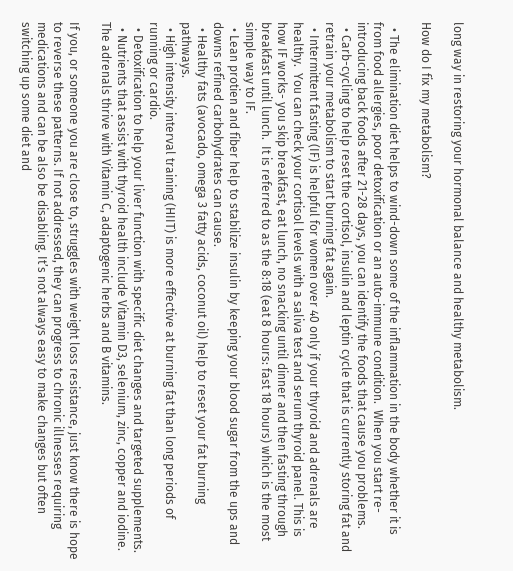long way in restoring your hormonal balance and healthy metabolism.

How do I fix my metabolism?

  • The elimination diet helps to wind-down some of the inflammation in the body whether it is from food allergies, poor detoxification or an auto-immune condition.  When you start re-introducing back foods after 21-28 days, you can identify the foods that cause you problems.
  • Carb-cycling to help reset the cortisol, insulin and leptin cycle that is currently storing fat and retrain your metabolism to start burning fat again.
  • Intermittent fasting (IF) is helpful for women over 40 only if your thyroid and adrenals are healthy.  You can check your cortisol levels with a saliva test and serum thyroid panel. This is how IF works- you skip breakfast, eat lunch, no snacking until dinner and then fasting through breakfast until lunch.  It is referred to as the 8:18 (eat 8 hours: fast 18 hours) which is the most simple way to IF.
  • Lean protien and fiber help to stabilize insulin by keeping your blood sugar from the ups and downs refined carbohydrates can cause.
  • Healthy fats (avocado, omega 3 fatty acids, coconut oil) help to reset your fat burning pathways.
  • High intensity interval training (HIIT) is more effective at burning fat than long periods of running or cardio.
  • Detoxification to help your liver function with specific diet changes and targeted supplements.
  • Nutrients that assist with thyroid health include Vitamin D3, selenium, zinc, copper and iodine. The adrenals thrive with Vitamin C, adaptogenic herbs and B vitamins.

If you, or someone you are close to, struggles with weight loss resistance, just know there is hope to reverse these patterns. If not addressed, they can progress to chronic illnesses requiring medications and can be also be disabling. It’s not always easy to make changes but often  switching up some diet and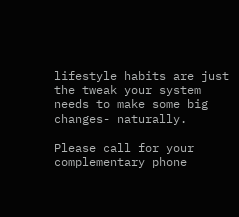lifestyle habits are just the tweak your system needs to make some big changes- naturally.

Please call for your complementary phone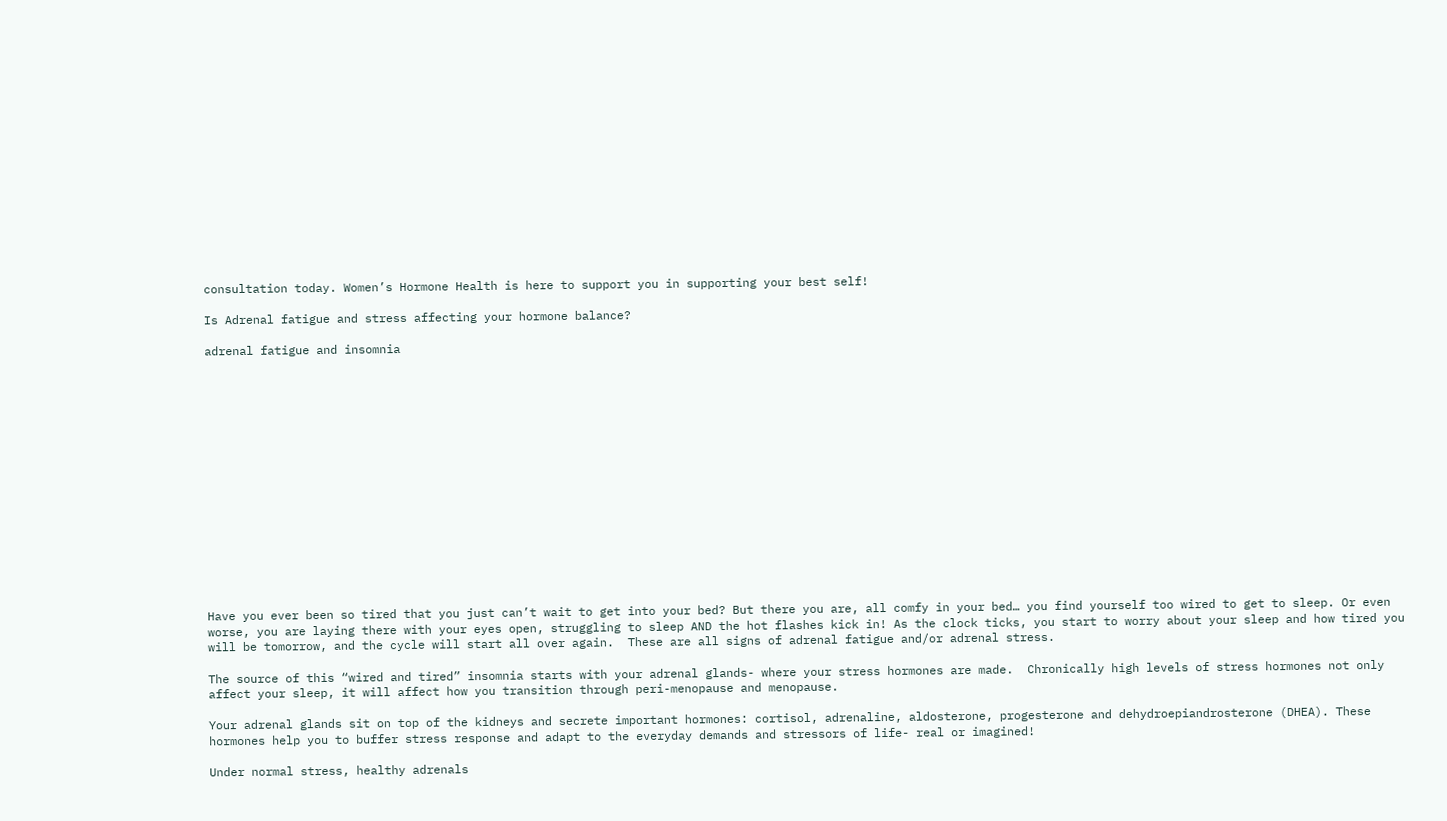consultation today. Women’s Hormone Health is here to support you in supporting your best self!

Is Adrenal fatigue and stress affecting your hormone balance?

adrenal fatigue and insomnia
















Have you ever been so tired that you just can’t wait to get into your bed? But there you are, all comfy in your bed… you find yourself too wired to get to sleep. Or even worse, you are laying there with your eyes open, struggling to sleep AND the hot flashes kick in! As the clock ticks, you start to worry about your sleep and how tired you will be tomorrow, and the cycle will start all over again.  These are all signs of adrenal fatigue and/or adrenal stress.

The source of this “wired and tired” insomnia starts with your adrenal glands- where your stress hormones are made.  Chronically high levels of stress hormones not only affect your sleep, it will affect how you transition through peri-menopause and menopause.

Your adrenal glands sit on top of the kidneys and secrete important hormones: cortisol, adrenaline, aldosterone, progesterone and dehydroepiandrosterone (DHEA). These hormones help you to buffer stress response and adapt to the everyday demands and stressors of life- real or imagined!

Under normal stress, healthy adrenals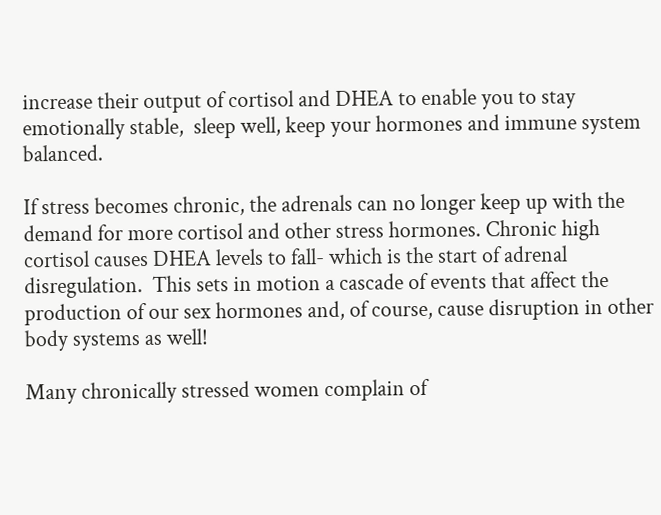increase their output of cortisol and DHEA to enable you to stay emotionally stable,  sleep well, keep your hormones and immune system balanced.

If stress becomes chronic, the adrenals can no longer keep up with the demand for more cortisol and other stress hormones. Chronic high cortisol causes DHEA levels to fall- which is the start of adrenal disregulation.  This sets in motion a cascade of events that affect the production of our sex hormones and, of course, cause disruption in other body systems as well!

Many chronically stressed women complain of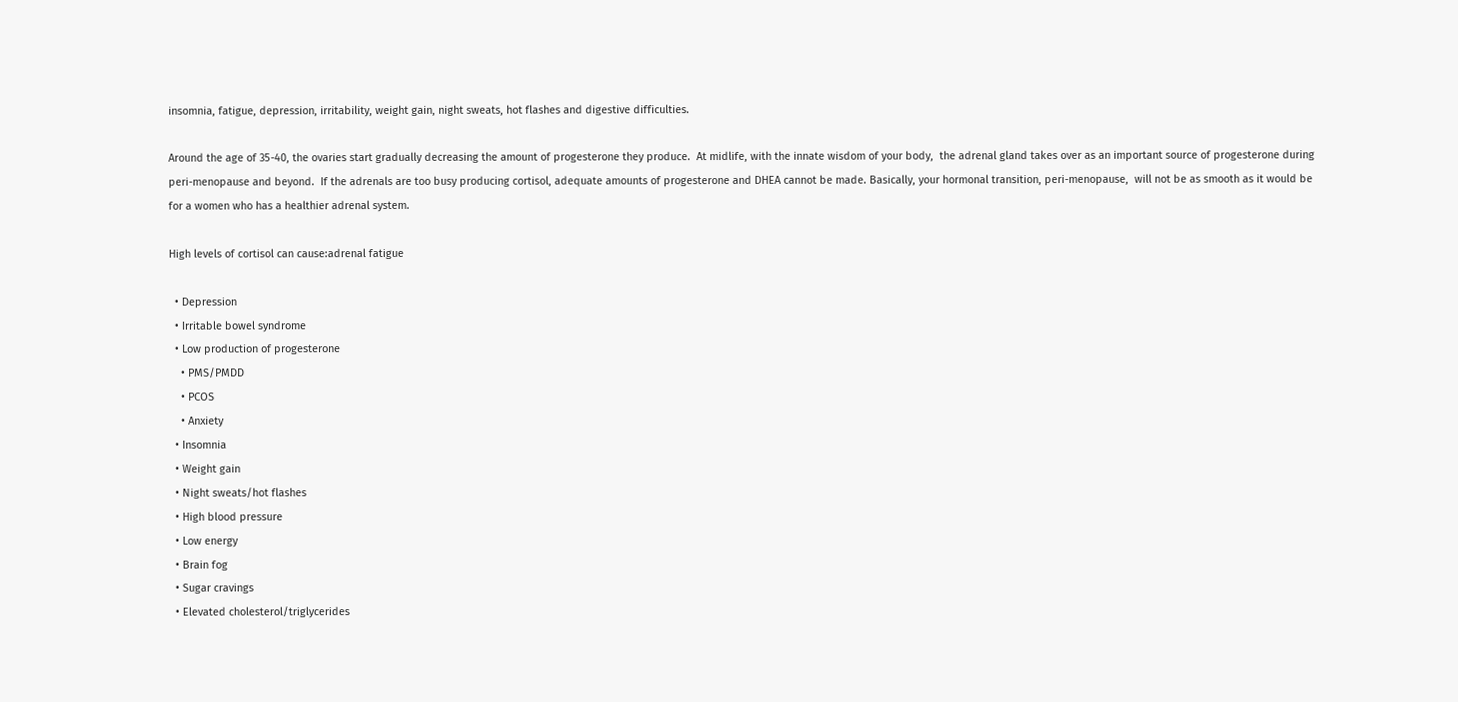insomnia, fatigue, depression, irritability, weight gain, night sweats, hot flashes and digestive difficulties.

Around the age of 35-40, the ovaries start gradually decreasing the amount of progesterone they produce.  At midlife, with the innate wisdom of your body,  the adrenal gland takes over as an important source of progesterone during peri-menopause and beyond.  If the adrenals are too busy producing cortisol, adequate amounts of progesterone and DHEA cannot be made. Basically, your hormonal transition, peri-menopause,  will not be as smooth as it would be for a women who has a healthier adrenal system.

High levels of cortisol can cause:adrenal fatigue

  • Depression
  • Irritable bowel syndrome
  • Low production of progesterone
    • PMS/PMDD
    • PCOS
    • Anxiety
  • Insomnia
  • Weight gain
  • Night sweats/hot flashes
  • High blood pressure
  • Low energy
  • Brain fog
  • Sugar cravings
  • Elevated cholesterol/triglycerides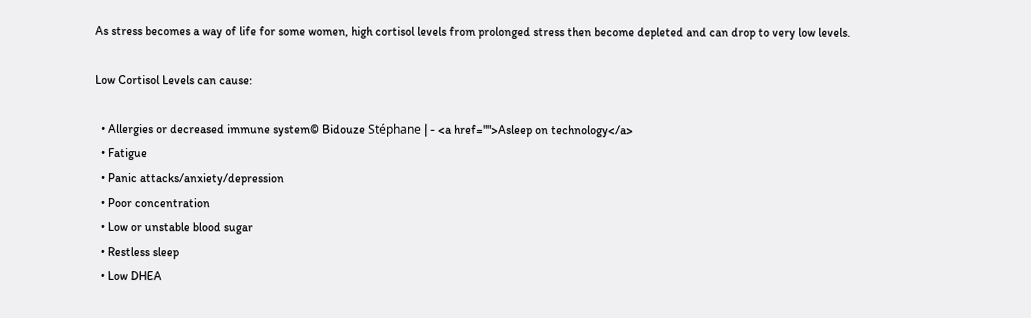As stress becomes a way of life for some women, high cortisol levels from prolonged stress then become depleted and can drop to very low levels.

Low Cortisol Levels can cause:

  • Allergies or decreased immune system© Bidouze Stéphane | - <a href="">Asleep on technology</a>
  • Fatigue
  • Panic attacks/anxiety/depression
  • Poor concentration
  • Low or unstable blood sugar
  • Restless sleep
  • Low DHEA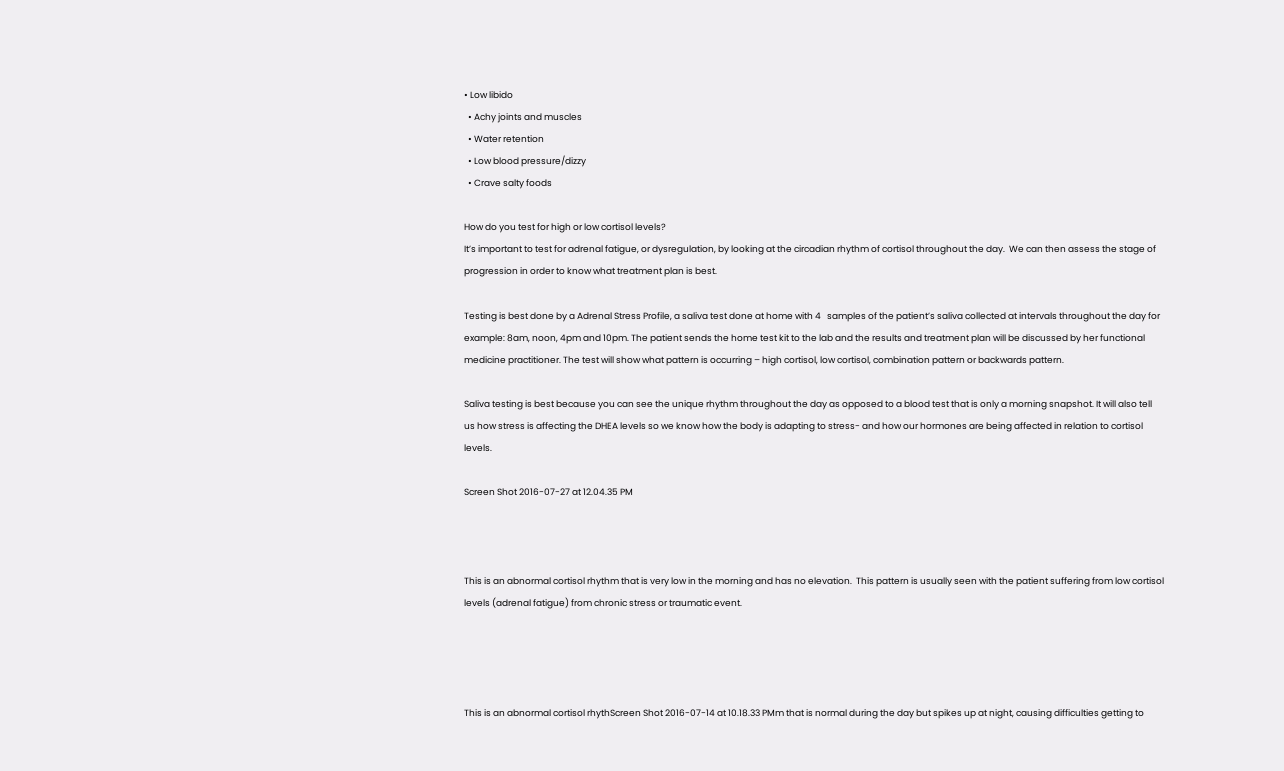• Low libido
  • Achy joints and muscles
  • Water retention
  • Low blood pressure/dizzy
  • Crave salty foods

How do you test for high or low cortisol levels?
It’s important to test for adrenal fatigue, or dysregulation, by looking at the circadian rhythm of cortisol throughout the day.  We can then assess the stage of progression in order to know what treatment plan is best.

Testing is best done by a Adrenal Stress Profile, a saliva test done at home with 4   samples of the patient’s saliva collected at intervals throughout the day for example: 8am, noon, 4pm and 10pm. The patient sends the home test kit to the lab and the results and treatment plan will be discussed by her functional medicine practitioner. The test will show what pattern is occurring – high cortisol, low cortisol, combination pattern or backwards pattern.

Saliva testing is best because you can see the unique rhythm throughout the day as opposed to a blood test that is only a morning snapshot. It will also tell us how stress is affecting the DHEA levels so we know how the body is adapting to stress- and how our hormones are being affected in relation to cortisol levels.

Screen Shot 2016-07-27 at 12.04.35 PM



This is an abnormal cortisol rhythm that is very low in the morning and has no elevation.  This pattern is usually seen with the patient suffering from low cortisol levels (adrenal fatigue) from chronic stress or traumatic event.




This is an abnormal cortisol rhythScreen Shot 2016-07-14 at 10.18.33 PMm that is normal during the day but spikes up at night, causing difficulties getting to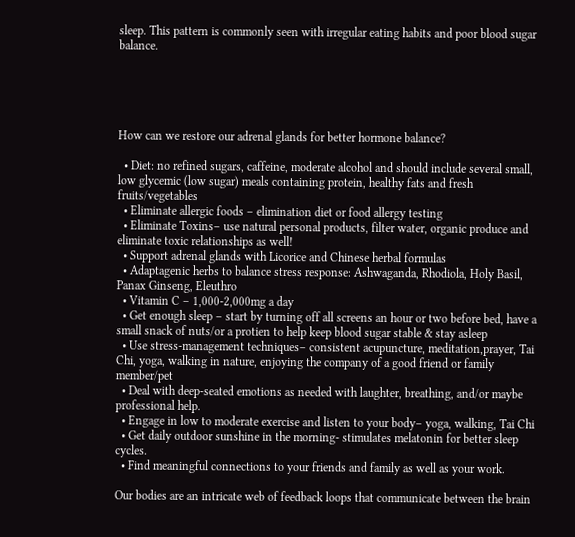sleep. This pattern is commonly seen with irregular eating habits and poor blood sugar balance.





How can we restore our adrenal glands for better hormone balance?

  • Diet: no refined sugars, caffeine, moderate alcohol and should include several small, low glycemic (low sugar) meals containing protein, healthy fats and fresh fruits/vegetables
  • Eliminate allergic foods – elimination diet or food allergy testing
  • Eliminate Toxins– use natural personal products, filter water, organic produce and eliminate toxic relationships as well!
  • Support adrenal glands with Licorice and Chinese herbal formulas
  • Adaptagenic herbs to balance stress response: Ashwaganda, Rhodiola, Holy Basil, Panax Ginseng, Eleuthro
  • Vitamin C – 1,000-2,000mg a day
  • Get enough sleep – start by turning off all screens an hour or two before bed, have a small snack of nuts/or a protien to help keep blood sugar stable & stay asleep
  • Use stress-management techniques– consistent acupuncture, meditation,prayer, Tai Chi, yoga, walking in nature, enjoying the company of a good friend or family member/pet
  • Deal with deep-seated emotions as needed with laughter, breathing, and/or maybe professional help.
  • Engage in low to moderate exercise and listen to your body– yoga, walking, Tai Chi
  • Get daily outdoor sunshine in the morning- stimulates melatonin for better sleep cycles.
  • Find meaningful connections to your friends and family as well as your work.

Our bodies are an intricate web of feedback loops that communicate between the brain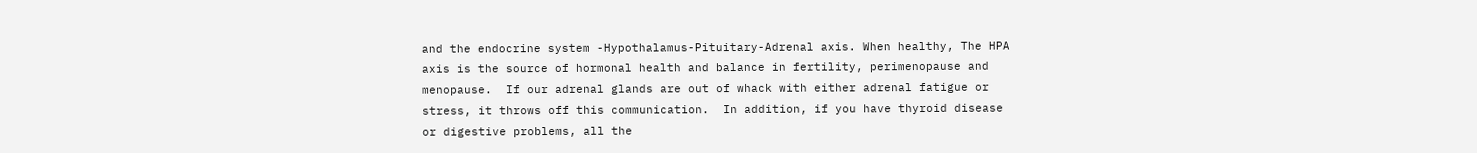and the endocrine system -Hypothalamus-Pituitary-Adrenal axis. When healthy, The HPA axis is the source of hormonal health and balance in fertility, perimenopause and menopause.  If our adrenal glands are out of whack with either adrenal fatigue or stress, it throws off this communication.  In addition, if you have thyroid disease or digestive problems, all the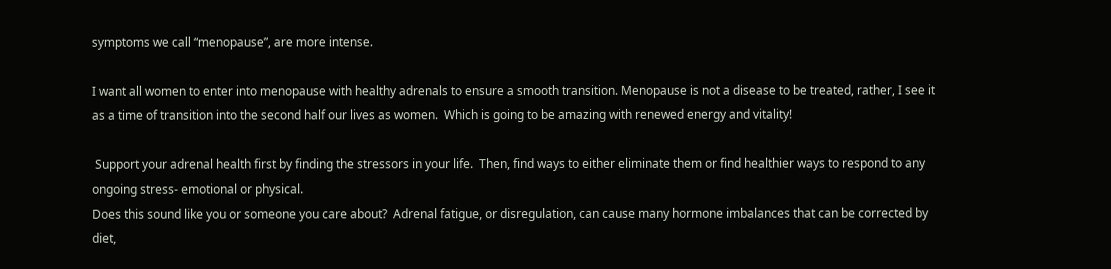symptoms we call “menopause”, are more intense.

I want all women to enter into menopause with healthy adrenals to ensure a smooth transition. Menopause is not a disease to be treated, rather, I see it as a time of transition into the second half our lives as women.  Which is going to be amazing with renewed energy and vitality!

 Support your adrenal health first by finding the stressors in your life.  Then, find ways to either eliminate them or find healthier ways to respond to any ongoing stress- emotional or physical.
Does this sound like you or someone you care about?  Adrenal fatigue, or disregulation, can cause many hormone imbalances that can be corrected by diet,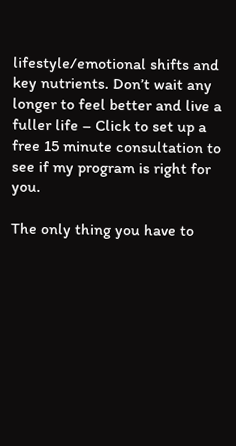lifestyle/emotional shifts and key nutrients. Don’t wait any longer to feel better and live a fuller life – Click to set up a free 15 minute consultation to see if my program is right for you.

The only thing you have to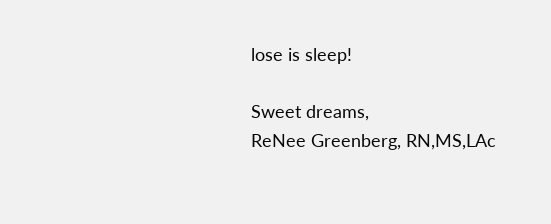lose is sleep!

Sweet dreams,
ReNee Greenberg, RN,MS,LAc